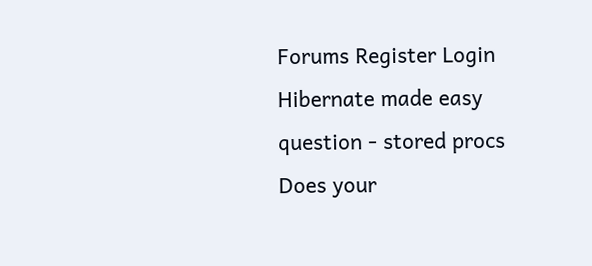Forums Register Login
Hibernate made easy question - stored procs
Does your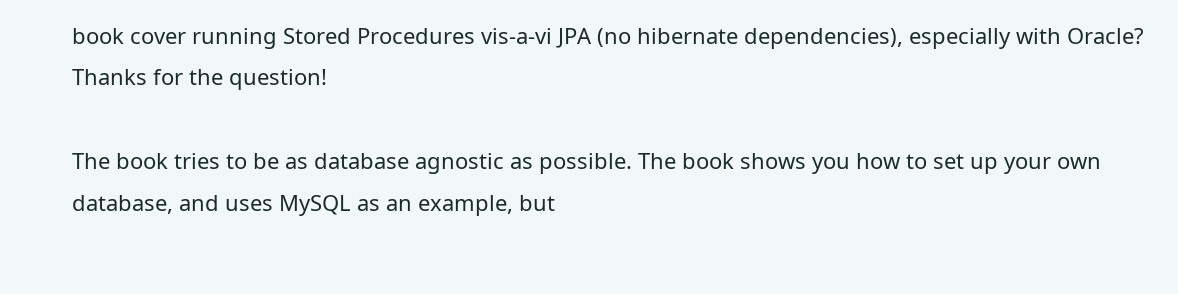book cover running Stored Procedures vis-a-vi JPA (no hibernate dependencies), especially with Oracle?
Thanks for the question!

The book tries to be as database agnostic as possible. The book shows you how to set up your own database, and uses MySQL as an example, but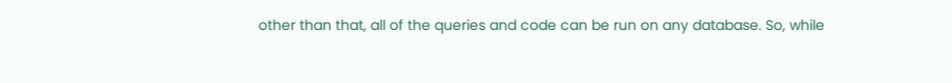other than that, all of the queries and code can be run on any database. So, while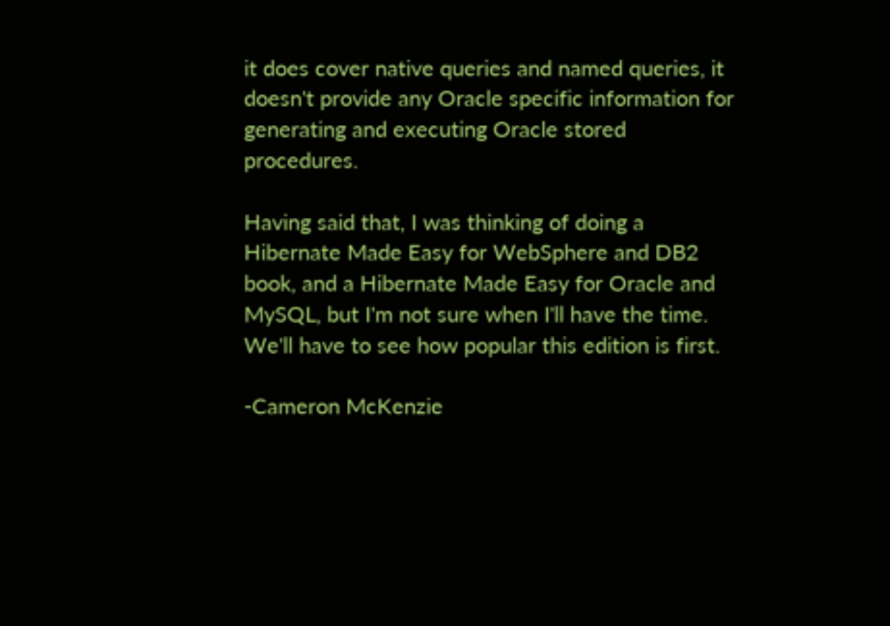it does cover native queries and named queries, it doesn't provide any Oracle specific information for generating and executing Oracle stored procedures.

Having said that, I was thinking of doing a Hibernate Made Easy for WebSphere and DB2 book, and a Hibernate Made Easy for Oracle and MySQL, but I'm not sure when I'll have the time. We'll have to see how popular this edition is first.

-Cameron McKenzie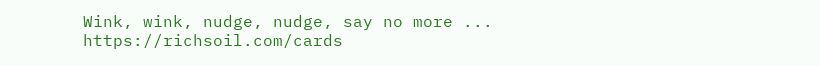Wink, wink, nudge, nudge, say no more ... https://richsoil.com/cards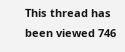This thread has been viewed 746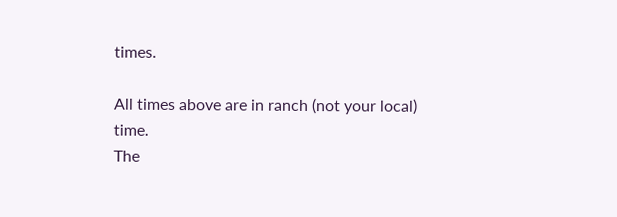times.

All times above are in ranch (not your local) time.
The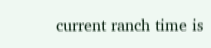current ranch time is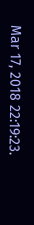Mar 17, 2018 22:19:23.